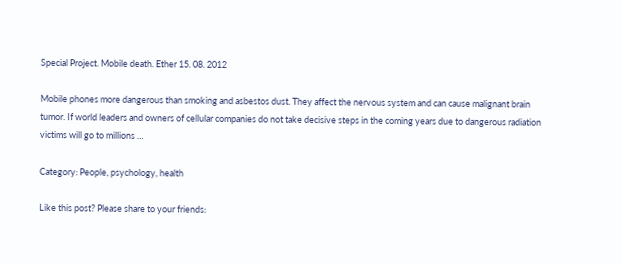Special Project. Mobile death. Ether 15. 08. 2012

Mobile phones more dangerous than smoking and asbestos dust. They affect the nervous system and can cause malignant brain tumor. If world leaders and owners of cellular companies do not take decisive steps in the coming years due to dangerous radiation victims will go to millions …

Category: People, psychology, health

Like this post? Please share to your friends: